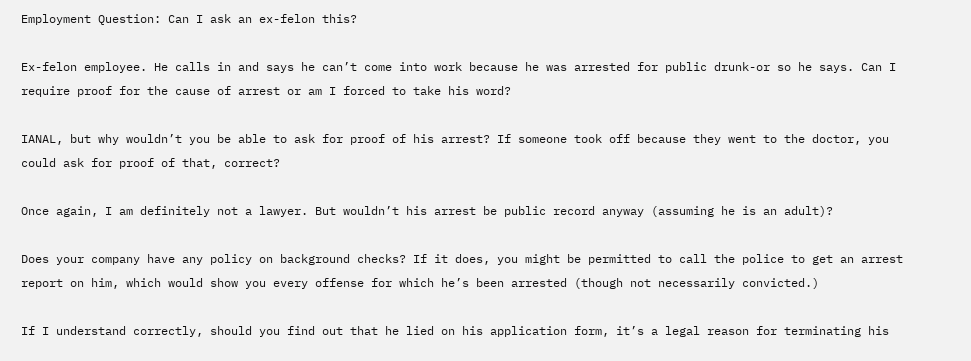Employment Question: Can I ask an ex-felon this?

Ex-felon employee. He calls in and says he can’t come into work because he was arrested for public drunk-or so he says. Can I require proof for the cause of arrest or am I forced to take his word?

IANAL, but why wouldn’t you be able to ask for proof of his arrest? If someone took off because they went to the doctor, you could ask for proof of that, correct?

Once again, I am definitely not a lawyer. But wouldn’t his arrest be public record anyway (assuming he is an adult)?

Does your company have any policy on background checks? If it does, you might be permitted to call the police to get an arrest report on him, which would show you every offense for which he’s been arrested (though not necessarily convicted.)

If I understand correctly, should you find out that he lied on his application form, it’s a legal reason for terminating his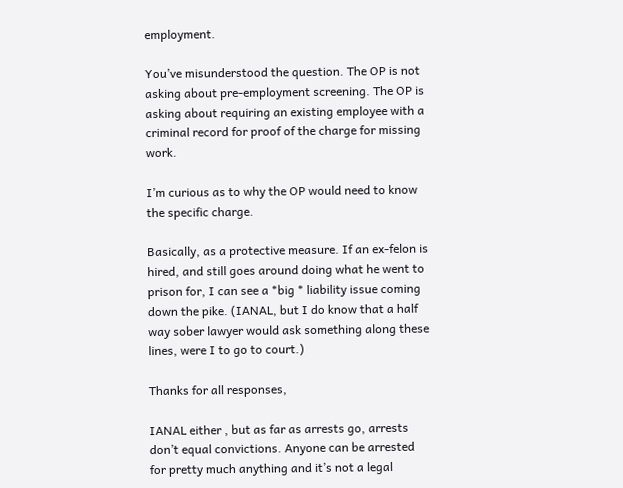employment.

You’ve misunderstood the question. The OP is not asking about pre-employment screening. The OP is asking about requiring an existing employee with a criminal record for proof of the charge for missing work.

I’m curious as to why the OP would need to know the specific charge.

Basically, as a protective measure. If an ex-felon is hired, and still goes around doing what he went to prison for, I can see a *big * liability issue coming down the pike. (IANAL, but I do know that a half way sober lawyer would ask something along these lines, were I to go to court.)

Thanks for all responses,

IANAL either , but as far as arrests go, arrests don’t equal convictions. Anyone can be arrested for pretty much anything and it’s not a legal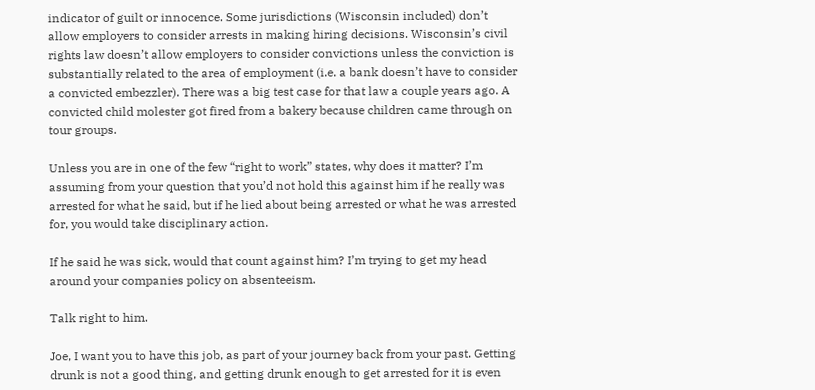indicator of guilt or innocence. Some jurisdictions (Wisconsin included) don’t allow employers to consider arrests in making hiring decisions. Wisconsin’s civil rights law doesn’t allow employers to consider convictions unless the conviction is substantially related to the area of employment (i.e. a bank doesn’t have to consider a convicted embezzler). There was a big test case for that law a couple years ago. A convicted child molester got fired from a bakery because children came through on tour groups.

Unless you are in one of the few “right to work” states, why does it matter? I’m assuming from your question that you’d not hold this against him if he really was arrested for what he said, but if he lied about being arrested or what he was arrested for, you would take disciplinary action.

If he said he was sick, would that count against him? I’m trying to get my head around your companies policy on absenteeism.

Talk right to him.

Joe, I want you to have this job, as part of your journey back from your past. Getting drunk is not a good thing, and getting drunk enough to get arrested for it is even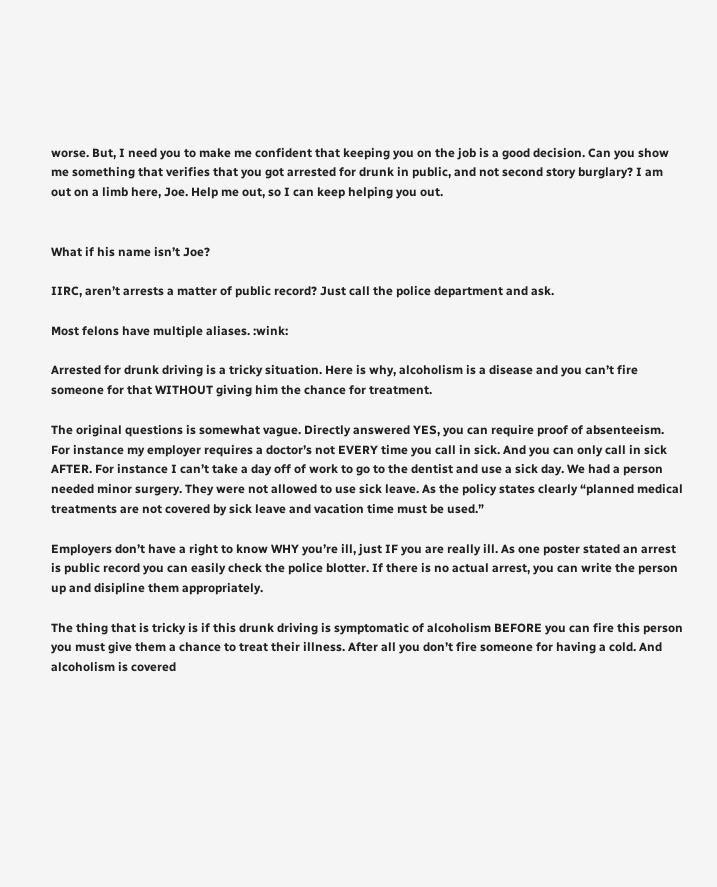worse. But, I need you to make me confident that keeping you on the job is a good decision. Can you show me something that verifies that you got arrested for drunk in public, and not second story burglary? I am out on a limb here, Joe. Help me out, so I can keep helping you out.


What if his name isn’t Joe?

IIRC, aren’t arrests a matter of public record? Just call the police department and ask.

Most felons have multiple aliases. :wink:

Arrested for drunk driving is a tricky situation. Here is why, alcoholism is a disease and you can’t fire someone for that WITHOUT giving him the chance for treatment.

The original questions is somewhat vague. Directly answered YES, you can require proof of absenteeism. For instance my employer requires a doctor’s not EVERY time you call in sick. And you can only call in sick AFTER. For instance I can’t take a day off of work to go to the dentist and use a sick day. We had a person needed minor surgery. They were not allowed to use sick leave. As the policy states clearly “planned medical treatments are not covered by sick leave and vacation time must be used.”

Employers don’t have a right to know WHY you’re ill, just IF you are really ill. As one poster stated an arrest is public record you can easily check the police blotter. If there is no actual arrest, you can write the person up and disipline them appropriately.

The thing that is tricky is if this drunk driving is symptomatic of alcoholism BEFORE you can fire this person you must give them a chance to treat their illness. After all you don’t fire someone for having a cold. And alcoholism is covered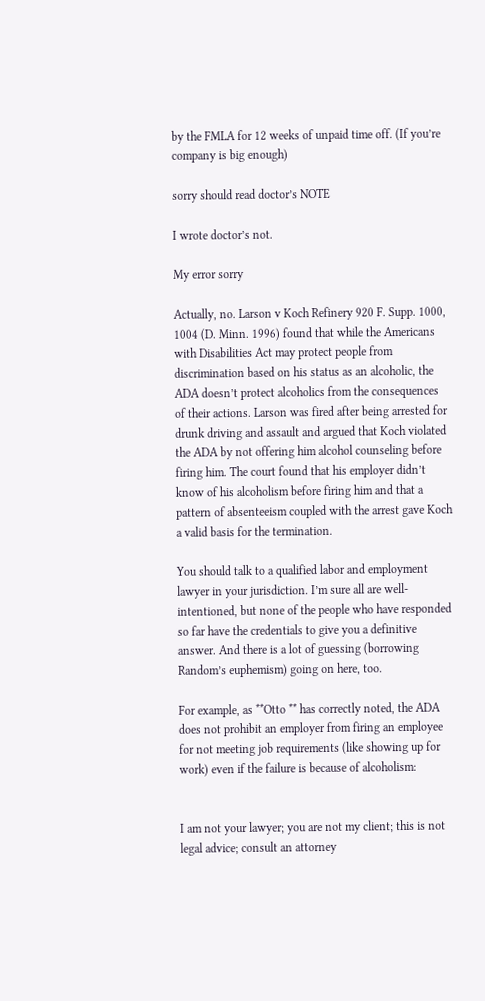by the FMLA for 12 weeks of unpaid time off. (If you’re company is big enough)

sorry should read doctor’s NOTE

I wrote doctor’s not.

My error sorry

Actually, no. Larson v Koch Refinery 920 F. Supp. 1000, 1004 (D. Minn. 1996) found that while the Americans with Disabilities Act may protect people from discrimination based on his status as an alcoholic, the ADA doesn’t protect alcoholics from the consequences of their actions. Larson was fired after being arrested for drunk driving and assault and argued that Koch violated the ADA by not offering him alcohol counseling before firing him. The court found that his employer didn’t know of his alcoholism before firing him and that a pattern of absenteeism coupled with the arrest gave Koch a valid basis for the termination.

You should talk to a qualified labor and employment lawyer in your jurisdiction. I’m sure all are well-intentioned, but none of the people who have responded so far have the credentials to give you a definitive answer. And there is a lot of guessing (borrowing Random’s euphemism) going on here, too.

For example, as **Otto ** has correctly noted, the ADA does not prohibit an employer from firing an employee for not meeting job requirements (like showing up for work) even if the failure is because of alcoholism:


I am not your lawyer; you are not my client; this is not legal advice; consult an attorney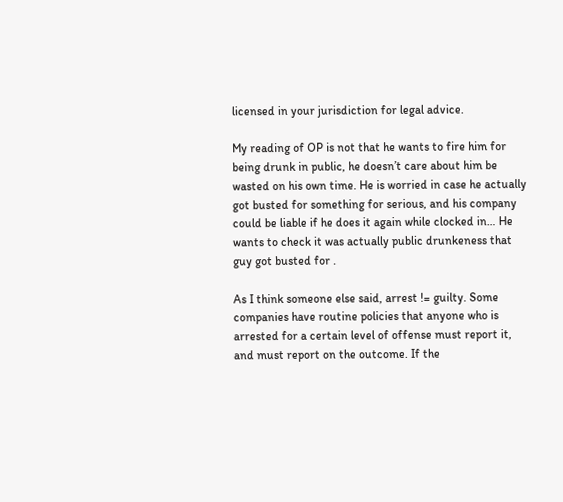licensed in your jurisdiction for legal advice.

My reading of OP is not that he wants to fire him for being drunk in public, he doesn’t care about him be wasted on his own time. He is worried in case he actually got busted for something for serious, and his company could be liable if he does it again while clocked in… He wants to check it was actually public drunkeness that guy got busted for .

As I think someone else said, arrest != guilty. Some companies have routine policies that anyone who is arrested for a certain level of offense must report it, and must report on the outcome. If the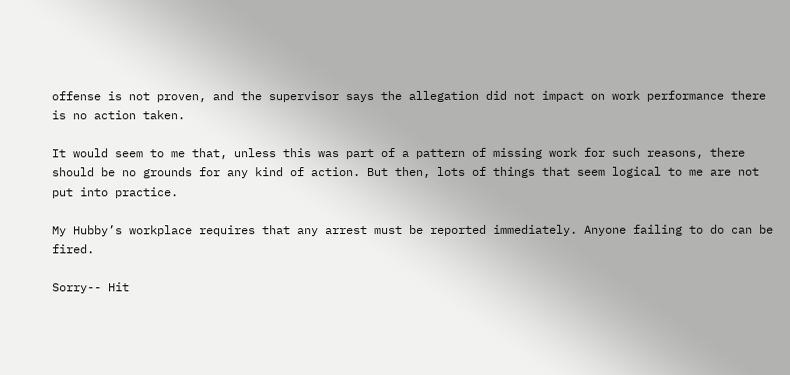offense is not proven, and the supervisor says the allegation did not impact on work performance there is no action taken.

It would seem to me that, unless this was part of a pattern of missing work for such reasons, there should be no grounds for any kind of action. But then, lots of things that seem logical to me are not put into practice.

My Hubby’s workplace requires that any arrest must be reported immediately. Anyone failing to do can be fired.

Sorry-- Hit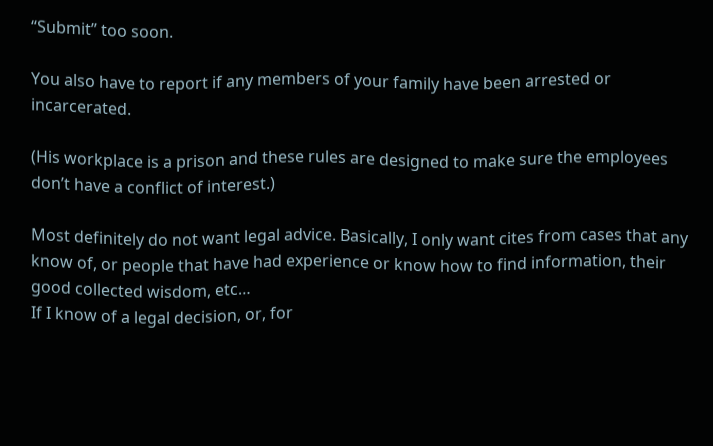“Submit” too soon.

You also have to report if any members of your family have been arrested or incarcerated.

(His workplace is a prison and these rules are designed to make sure the employees don’t have a conflict of interest.)

Most definitely do not want legal advice. Basically, I only want cites from cases that any know of, or people that have had experience or know how to find information, their good collected wisdom, etc…
If I know of a legal decision, or, for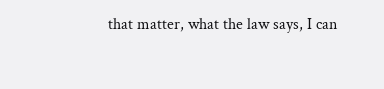that matter, what the law says, I can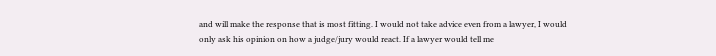and will make the response that is most fitting. I would not take advice even from a lawyer, I would only ask his opinion on how a judge/jury would react. If a lawyer would tell me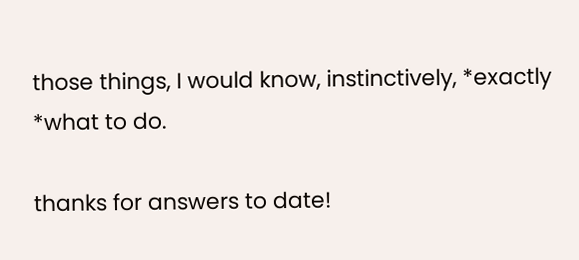those things, I would know, instinctively, *exactly *what to do.

thanks for answers to date!